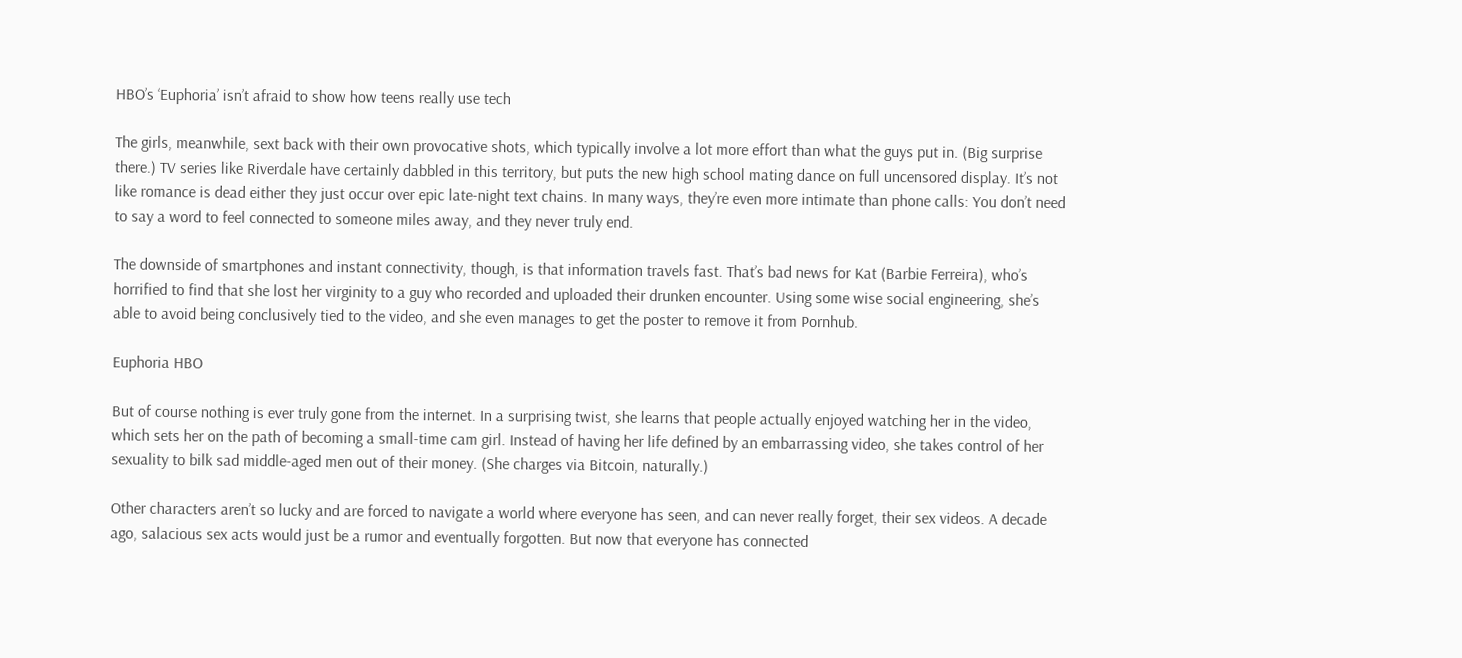HBO’s ‘Euphoria’ isn’t afraid to show how teens really use tech

The girls, meanwhile, sext back with their own provocative shots, which typically involve a lot more effort than what the guys put in. (Big surprise there.) TV series like Riverdale have certainly dabbled in this territory, but puts the new high school mating dance on full uncensored display. It’s not like romance is dead either they just occur over epic late-night text chains. In many ways, they’re even more intimate than phone calls: You don’t need to say a word to feel connected to someone miles away, and they never truly end.

The downside of smartphones and instant connectivity, though, is that information travels fast. That’s bad news for Kat (Barbie Ferreira), who’s horrified to find that she lost her virginity to a guy who recorded and uploaded their drunken encounter. Using some wise social engineering, she’s able to avoid being conclusively tied to the video, and she even manages to get the poster to remove it from Pornhub.

Euphoria HBO

But of course nothing is ever truly gone from the internet. In a surprising twist, she learns that people actually enjoyed watching her in the video, which sets her on the path of becoming a small-time cam girl. Instead of having her life defined by an embarrassing video, she takes control of her sexuality to bilk sad middle-aged men out of their money. (She charges via Bitcoin, naturally.)

Other characters aren’t so lucky and are forced to navigate a world where everyone has seen, and can never really forget, their sex videos. A decade ago, salacious sex acts would just be a rumor and eventually forgotten. But now that everyone has connected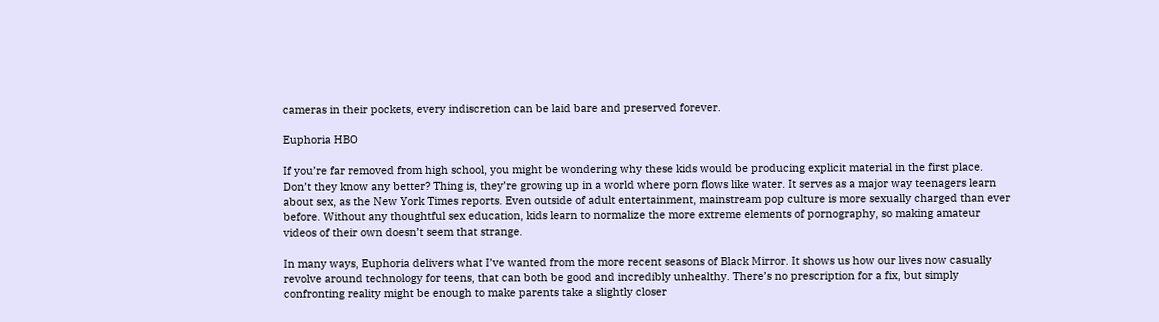cameras in their pockets, every indiscretion can be laid bare and preserved forever.

Euphoria HBO

If you’re far removed from high school, you might be wondering why these kids would be producing explicit material in the first place. Don’t they know any better? Thing is, they’re growing up in a world where porn flows like water. It serves as a major way teenagers learn about sex, as the New York Times reports. Even outside of adult entertainment, mainstream pop culture is more sexually charged than ever before. Without any thoughtful sex education, kids learn to normalize the more extreme elements of pornography, so making amateur videos of their own doesn’t seem that strange.

In many ways, Euphoria delivers what I’ve wanted from the more recent seasons of Black Mirror. It shows us how our lives now casually revolve around technology for teens, that can both be good and incredibly unhealthy. There’s no prescription for a fix, but simply confronting reality might be enough to make parents take a slightly closer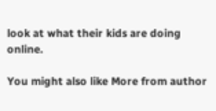look at what their kids are doing online.

You might also like More from author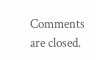Comments are closed.